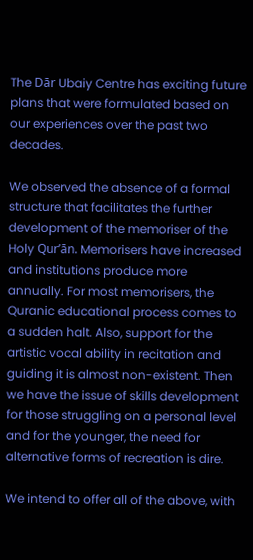The Dār Ubaiy Centre has exciting future plans that were formulated based on our experiences over the past two decades.

We observed the absence of a formal structure that facilitates the further development of the memoriser of the Holy Qur’ān. Memorisers have increased and institutions produce more annually. For most memorisers, the Quranic educational process comes to a sudden halt. Also, support for the artistic vocal ability in recitation and guiding it is almost non-existent. Then we have the issue of skills development for those struggling on a personal level and for the younger, the need for alternative forms of recreation is dire.

We intend to offer all of the above, with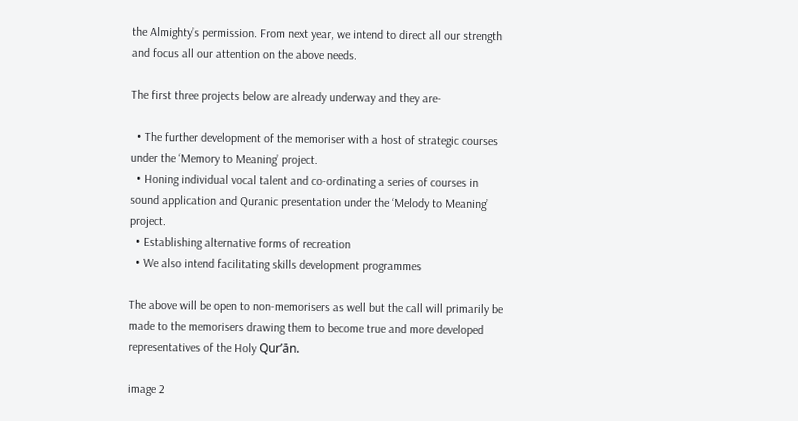the Almighty’s permission. From next year, we intend to direct all our strength and focus all our attention on the above needs.

The first three projects below are already underway and they are-

  • The further development of the memoriser with a host of strategic courses under the ‘Memory to Meaning’ project.
  • Honing individual vocal talent and co-ordinating a series of courses in sound application and Quranic presentation under the ‘Melody to Meaning’ project.
  • Establishing alternative forms of recreation
  • We also intend facilitating skills development programmes

The above will be open to non-memorisers as well but the call will primarily be made to the memorisers drawing them to become true and more developed representatives of the Holy Qur’ān.

image 2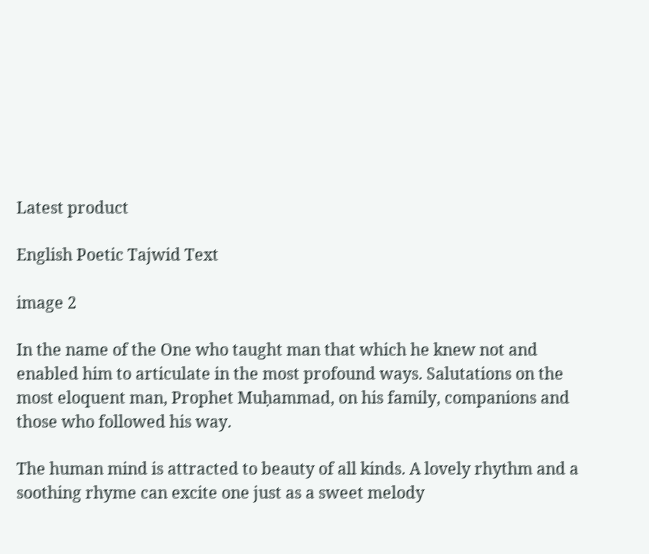Latest product

English Poetic Tajwid Text

image 2

In the name of the One who taught man that which he knew not and enabled him to articulate in the most profound ways. Salutations on the most eloquent man, Prophet Muḥammad, on his family, companions and those who followed his way.

The human mind is attracted to beauty of all kinds. A lovely rhythm and a soothing rhyme can excite one just as a sweet melody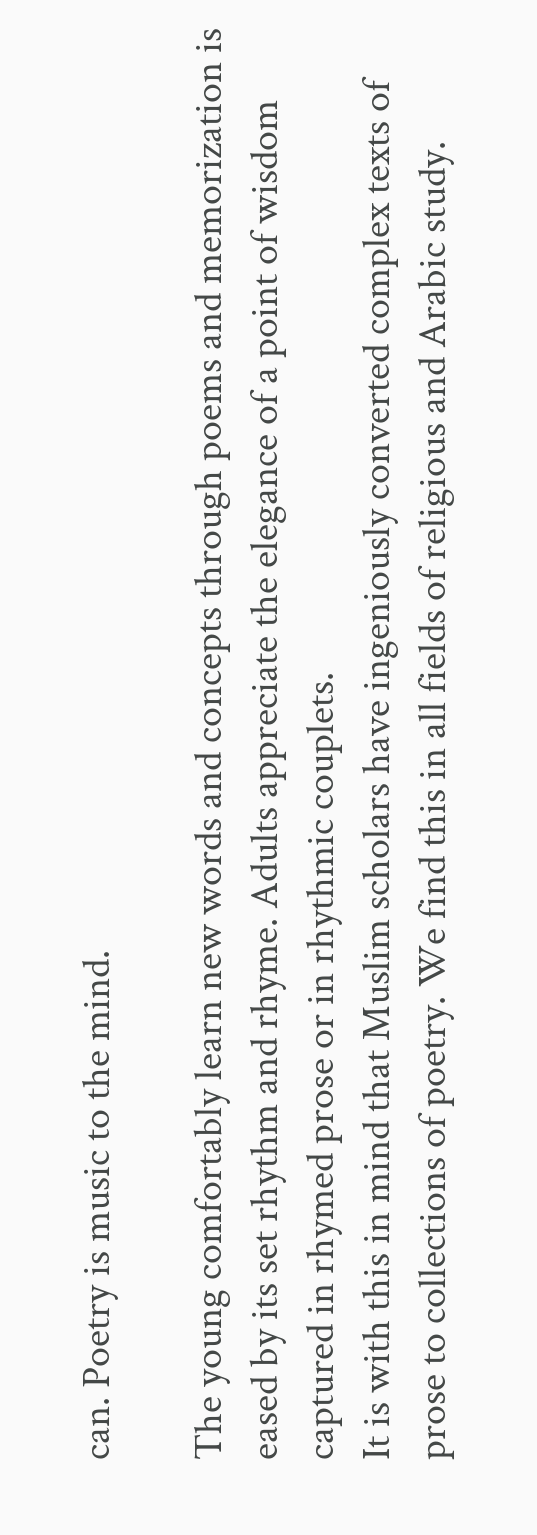can. Poetry is music to the mind.

The young comfortably learn new words and concepts through poems and memorization is eased by its set rhythm and rhyme. Adults appreciate the elegance of a point of wisdom captured in rhymed prose or in rhythmic couplets.
It is with this in mind that Muslim scholars have ingeniously converted complex texts of prose to collections of poetry. We find this in all fields of religious and Arabic study.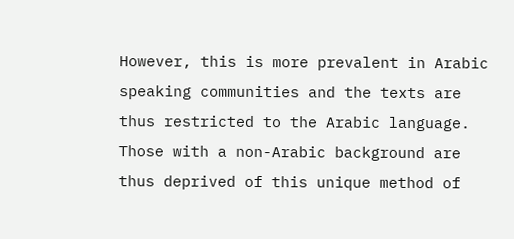However, this is more prevalent in Arabic speaking communities and the texts are thus restricted to the Arabic language. Those with a non-Arabic background are thus deprived of this unique method of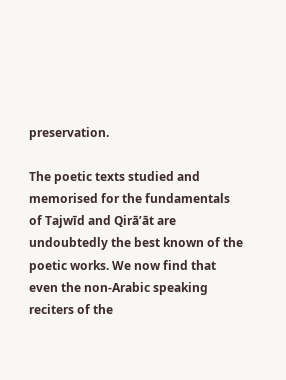preservation.

The poetic texts studied and memorised for the fundamentals of Tajwīd and Qirā’āt are undoubtedly the best known of the poetic works. We now find that even the non-Arabic speaking reciters of the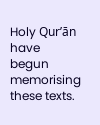Holy Qur’ān have begun memorising these texts.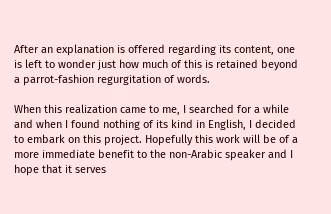After an explanation is offered regarding its content, one is left to wonder just how much of this is retained beyond a parrot-fashion regurgitation of words.

When this realization came to me, I searched for a while and when I found nothing of its kind in English, I decided to embark on this project. Hopefully this work will be of a more immediate benefit to the non-Arabic speaker and I hope that it serves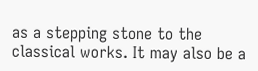as a stepping stone to the classical works. It may also be a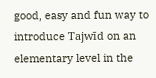good, easy and fun way to introduce Tajwīd on an elementary level in the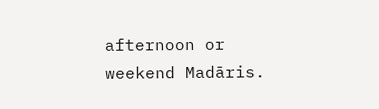afternoon or weekend Madāris.